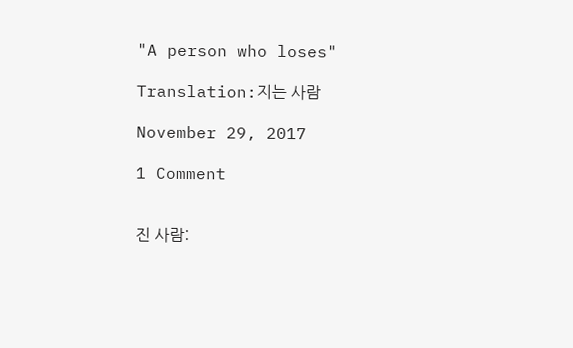"A person who loses"

Translation:지는 사람

November 29, 2017

1 Comment


진 사람: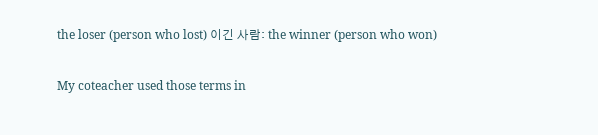the loser (person who lost) 이긴 사람: the winner (person who won)

My coteacher used those terms in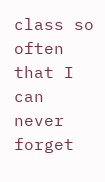class so often that I can never forget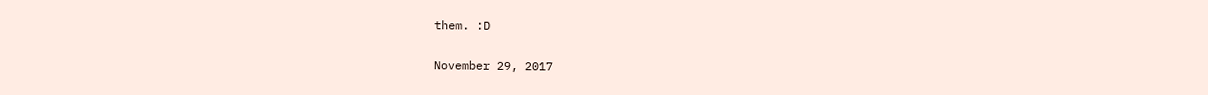them. :D

November 29, 2017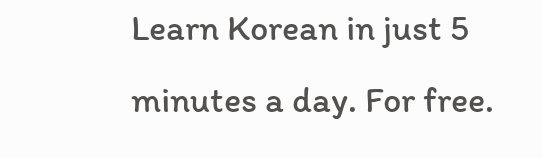Learn Korean in just 5 minutes a day. For free.